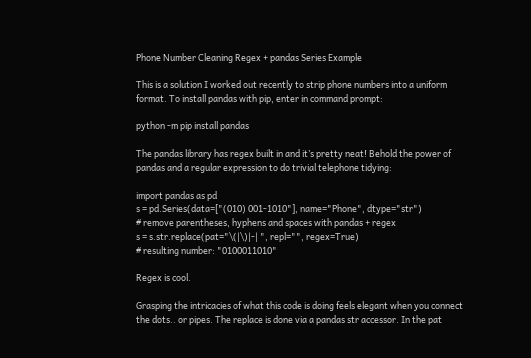Phone Number Cleaning Regex + pandas Series Example

This is a solution I worked out recently to strip phone numbers into a uniform format. To install pandas with pip, enter in command prompt:

python -m pip install pandas

The pandas library has regex built in and it’s pretty neat! Behold the power of pandas and a regular expression to do trivial telephone tidying:

import pandas as pd
s = pd.Series(data=["(010) 001-1010"], name="Phone", dtype="str")
# remove parentheses, hyphens and spaces with pandas + regex
s = s.str.replace(pat="\(|\)|-| ", repl="", regex=True)
# resulting number: "0100011010"

Regex is cool.

Grasping the intricacies of what this code is doing feels elegant when you connect the dots.. or pipes. The replace is done via a pandas str accessor. In the pat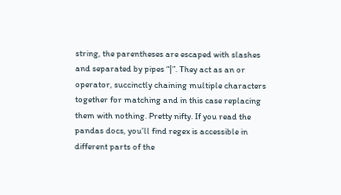string, the parentheses are escaped with slashes and separated by pipes “|”. They act as an or operator, succinctly chaining multiple characters together for matching and in this case replacing them with nothing. Pretty nifty. If you read the pandas docs, you’ll find regex is accessible in different parts of the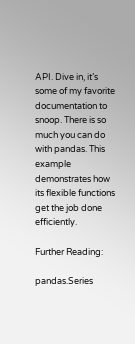API. Dive in, it’s some of my favorite documentation to snoop. There is so much you can do with pandas. This example demonstrates how its flexible functions get the job done efficiently.

Further Reading:

pandas.Series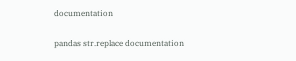documentation

pandas str.replace documentation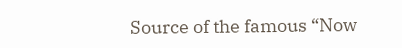Source of the famous “Now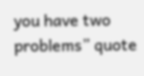you have two problems” quote